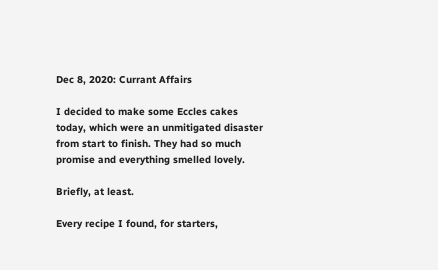Dec 8, 2020: Currant Affairs

I decided to make some Eccles cakes today, which were an unmitigated disaster from start to finish. They had so much promise and everything smelled lovely.

Briefly, at least.

Every recipe I found, for starters,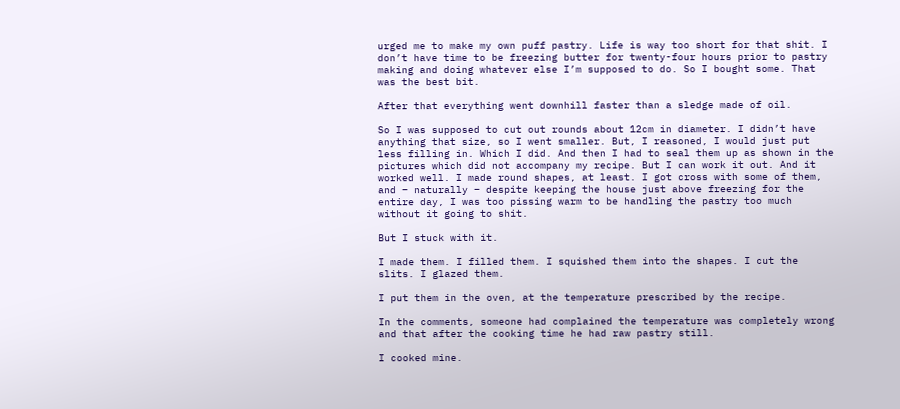urged me to make my own puff pastry. Life is way too short for that shit. I don’t have time to be freezing butter for twenty-four hours prior to pastry making and doing whatever else I’m supposed to do. So I bought some. That was the best bit.

After that everything went downhill faster than a sledge made of oil.

So I was supposed to cut out rounds about 12cm in diameter. I didn’t have anything that size, so I went smaller. But, I reasoned, I would just put less filling in. Which I did. And then I had to seal them up as shown in the pictures which did not accompany my recipe. But I can work it out. And it worked well. I made round shapes, at least. I got cross with some of them, and – naturally – despite keeping the house just above freezing for the entire day, I was too pissing warm to be handling the pastry too much without it going to shit.

But I stuck with it.

I made them. I filled them. I squished them into the shapes. I cut the slits. I glazed them.

I put them in the oven, at the temperature prescribed by the recipe.

In the comments, someone had complained the temperature was completely wrong and that after the cooking time he had raw pastry still.

I cooked mine.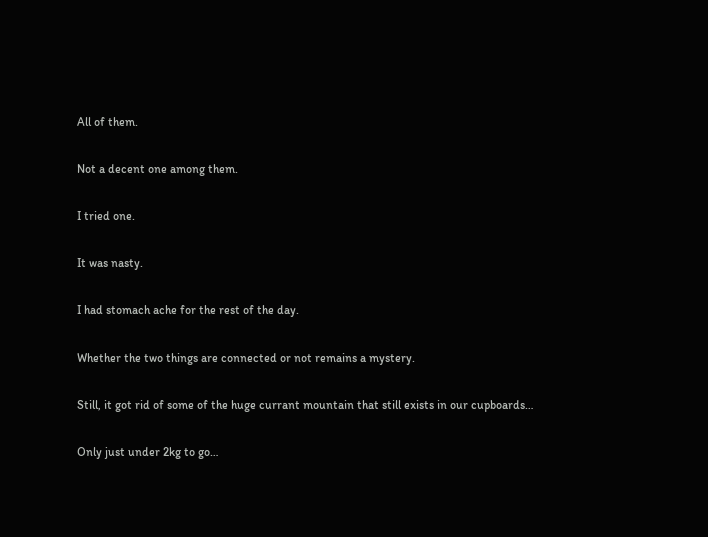All of them.

Not a decent one among them.

I tried one.

It was nasty.

I had stomach ache for the rest of the day.

Whether the two things are connected or not remains a mystery.

Still, it got rid of some of the huge currant mountain that still exists in our cupboards…

Only just under 2kg to go…